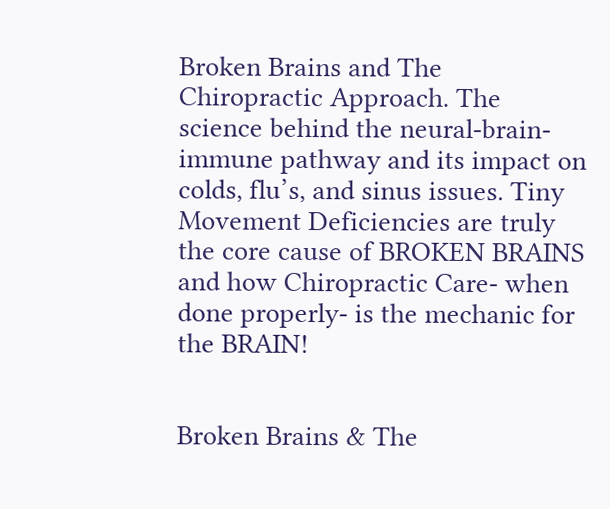Broken Brains and The Chiropractic Approach. The science behind the neural-brain-immune pathway and its impact on colds, flu’s, and sinus issues. Tiny Movement Deficiencies are truly the core cause of BROKEN BRAINS and how Chiropractic Care- when done properly- is the mechanic for the BRAIN!


Broken Brains & The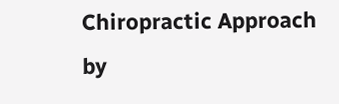Chiropractic Approach by